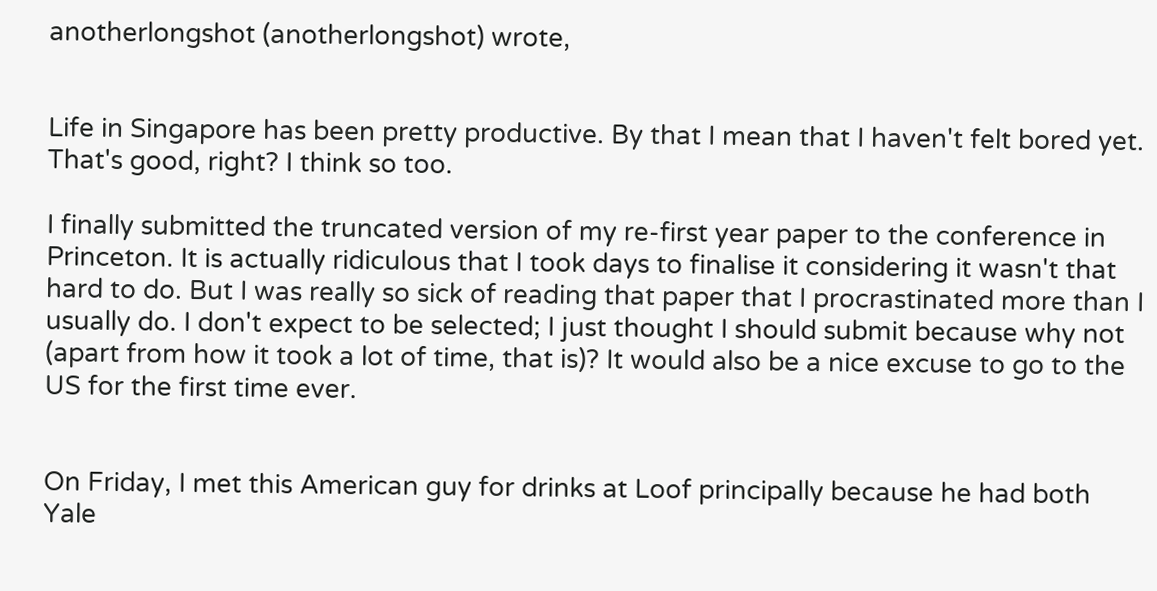anotherlongshot (anotherlongshot) wrote,


Life in Singapore has been pretty productive. By that I mean that I haven't felt bored yet. That's good, right? I think so too.

I finally submitted the truncated version of my re-first year paper to the conference in Princeton. It is actually ridiculous that I took days to finalise it considering it wasn't that hard to do. But I was really so sick of reading that paper that I procrastinated more than I usually do. I don't expect to be selected; I just thought I should submit because why not (apart from how it took a lot of time, that is)? It would also be a nice excuse to go to the US for the first time ever.


On Friday, I met this American guy for drinks at Loof principally because he had both Yale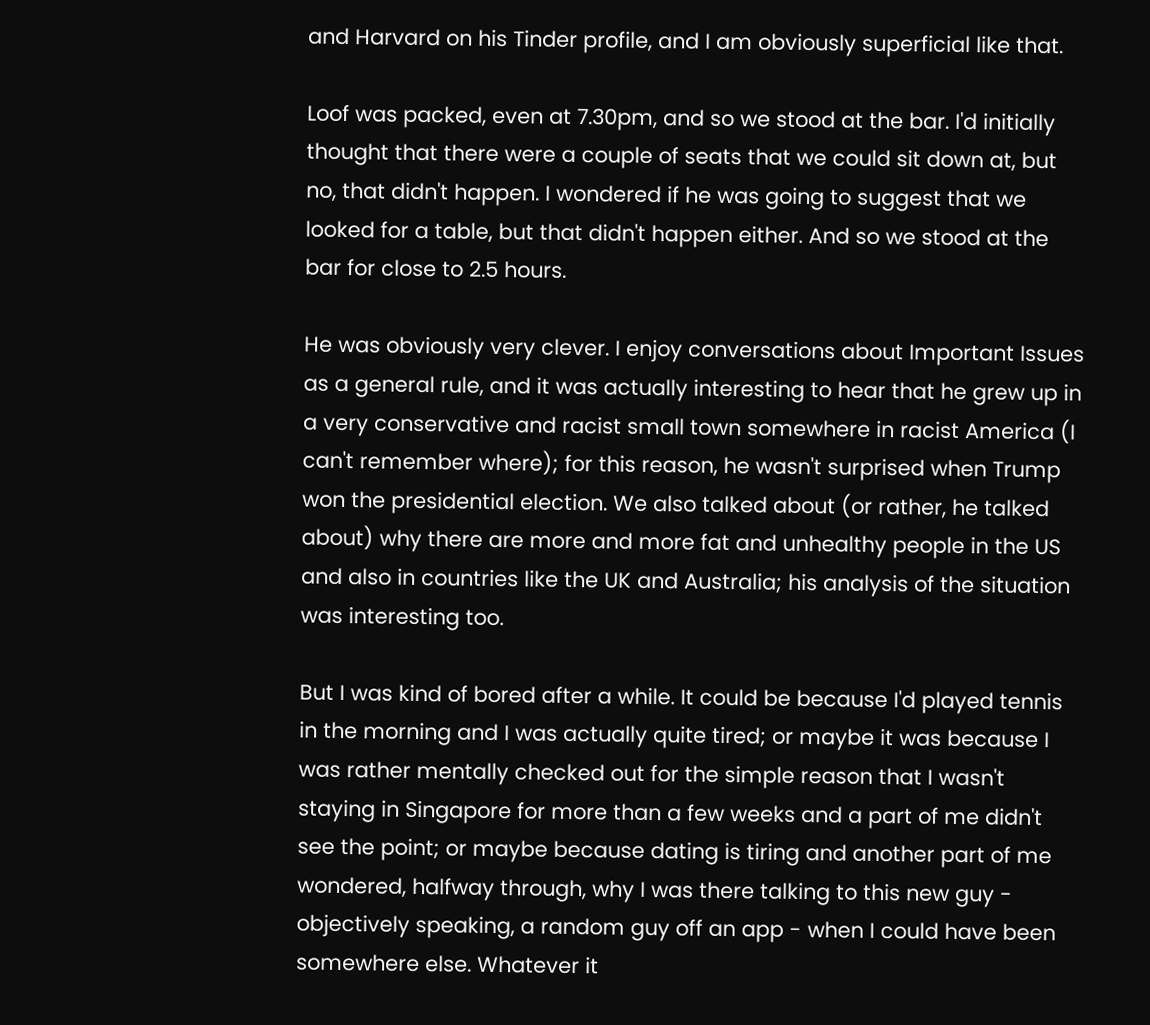and Harvard on his Tinder profile, and I am obviously superficial like that.

Loof was packed, even at 7.30pm, and so we stood at the bar. I'd initially thought that there were a couple of seats that we could sit down at, but no, that didn't happen. I wondered if he was going to suggest that we looked for a table, but that didn't happen either. And so we stood at the bar for close to 2.5 hours.

He was obviously very clever. I enjoy conversations about Important Issues as a general rule, and it was actually interesting to hear that he grew up in a very conservative and racist small town somewhere in racist America (I can't remember where); for this reason, he wasn't surprised when Trump won the presidential election. We also talked about (or rather, he talked about) why there are more and more fat and unhealthy people in the US and also in countries like the UK and Australia; his analysis of the situation was interesting too.

But I was kind of bored after a while. It could be because I'd played tennis in the morning and I was actually quite tired; or maybe it was because I was rather mentally checked out for the simple reason that I wasn't staying in Singapore for more than a few weeks and a part of me didn't see the point; or maybe because dating is tiring and another part of me wondered, halfway through, why I was there talking to this new guy - objectively speaking, a random guy off an app - when I could have been somewhere else. Whatever it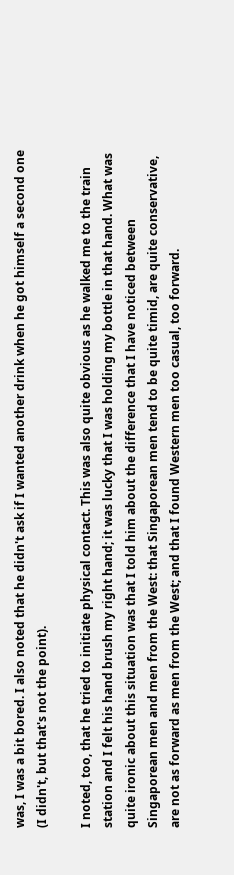was, I was a bit bored. I also noted that he didn't ask if I wanted another drink when he got himself a second one (I didn't, but that's not the point).

I noted, too, that he tried to initiate physical contact. This was also quite obvious as he walked me to the train station and I felt his hand brush my right hand; it was lucky that I was holding my bottle in that hand. What was quite ironic about this situation was that I told him about the difference that I have noticed between Singaporean men and men from the West: that Singaporean men tend to be quite timid, are quite conservative, are not as forward as men from the West; and that I found Western men too casual, too forward.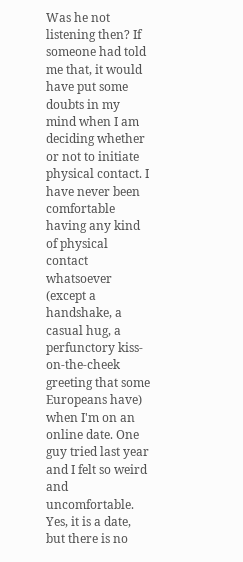Was he not listening then? If someone had told me that, it would have put some doubts in my mind when I am deciding whether or not to initiate physical contact. I have never been comfortable having any kind of physical contact whatsoever (except a handshake, a casual hug, a perfunctory kiss-on-the-cheek greeting that some Europeans have) when I'm on an online date. One guy tried last year and I felt so weird and uncomfortable. Yes, it is a date, but there is no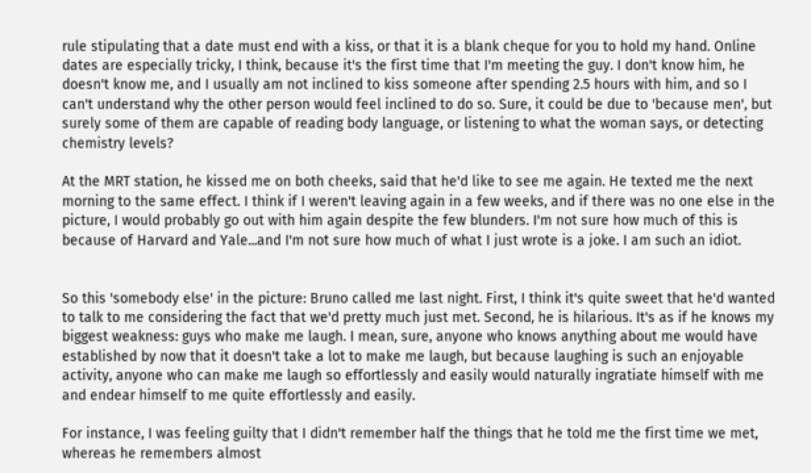rule stipulating that a date must end with a kiss, or that it is a blank cheque for you to hold my hand. Online dates are especially tricky, I think, because it's the first time that I'm meeting the guy. I don't know him, he doesn't know me, and I usually am not inclined to kiss someone after spending 2.5 hours with him, and so I can't understand why the other person would feel inclined to do so. Sure, it could be due to 'because men', but surely some of them are capable of reading body language, or listening to what the woman says, or detecting chemistry levels?

At the MRT station, he kissed me on both cheeks, said that he'd like to see me again. He texted me the next morning to the same effect. I think if I weren't leaving again in a few weeks, and if there was no one else in the picture, I would probably go out with him again despite the few blunders. I'm not sure how much of this is because of Harvard and Yale...and I'm not sure how much of what I just wrote is a joke. I am such an idiot.


So this 'somebody else' in the picture: Bruno called me last night. First, I think it's quite sweet that he'd wanted to talk to me considering the fact that we'd pretty much just met. Second, he is hilarious. It's as if he knows my biggest weakness: guys who make me laugh. I mean, sure, anyone who knows anything about me would have established by now that it doesn't take a lot to make me laugh, but because laughing is such an enjoyable activity, anyone who can make me laugh so effortlessly and easily would naturally ingratiate himself with me and endear himself to me quite effortlessly and easily.

For instance, I was feeling guilty that I didn't remember half the things that he told me the first time we met, whereas he remembers almost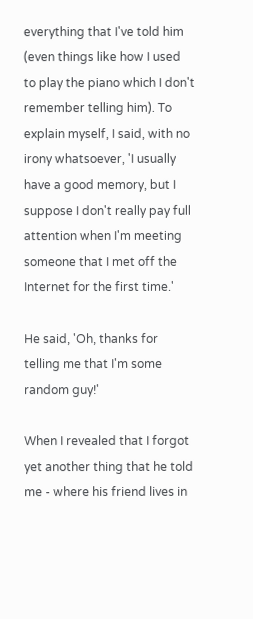everything that I've told him (even things like how I used to play the piano which I don't remember telling him). To explain myself, I said, with no irony whatsoever, 'I usually have a good memory, but I suppose I don't really pay full attention when I'm meeting someone that I met off the Internet for the first time.'

He said, 'Oh, thanks for telling me that I'm some random guy!'

When I revealed that I forgot yet another thing that he told me - where his friend lives in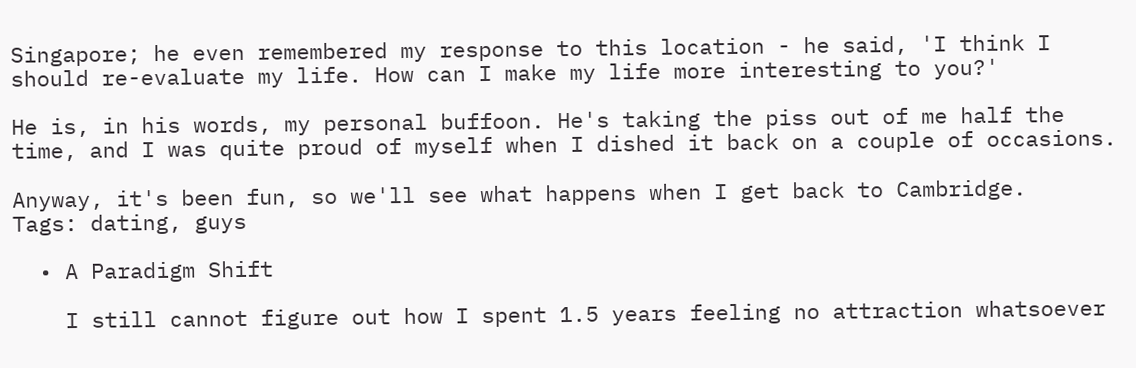Singapore; he even remembered my response to this location - he said, 'I think I should re-evaluate my life. How can I make my life more interesting to you?'

He is, in his words, my personal buffoon. He's taking the piss out of me half the time, and I was quite proud of myself when I dished it back on a couple of occasions.

Anyway, it's been fun, so we'll see what happens when I get back to Cambridge.
Tags: dating, guys

  • A Paradigm Shift

    I still cannot figure out how I spent 1.5 years feeling no attraction whatsoever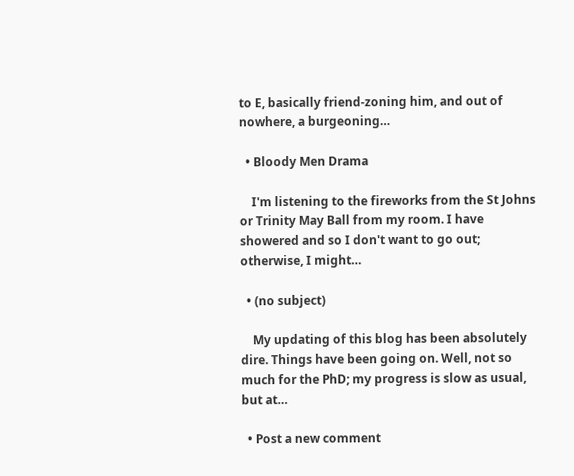to E, basically friend-zoning him, and out of nowhere, a burgeoning…

  • Bloody Men Drama

    I'm listening to the fireworks from the St Johns or Trinity May Ball from my room. I have showered and so I don't want to go out; otherwise, I might…

  • (no subject)

    My updating of this blog has been absolutely dire. Things have been going on. Well, not so much for the PhD; my progress is slow as usual, but at…

  • Post a new comment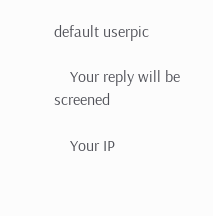default userpic

    Your reply will be screened

    Your IP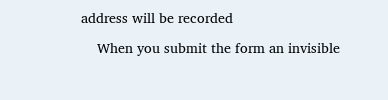address will be recorded

    When you submit the form an invisible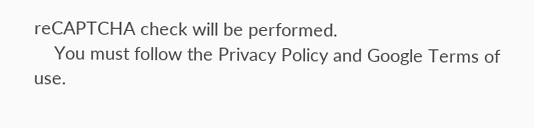reCAPTCHA check will be performed.
    You must follow the Privacy Policy and Google Terms of use.